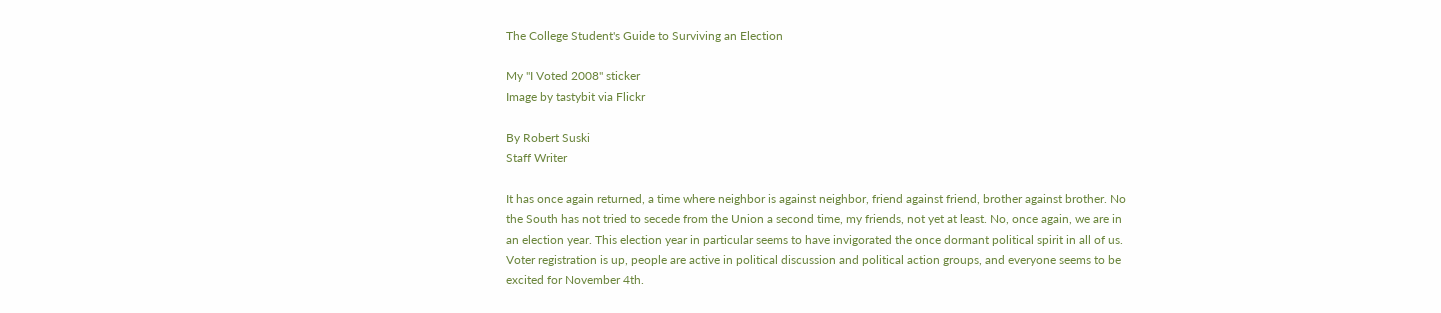The College Student's Guide to Surviving an Election

My "I Voted 2008" sticker
Image by tastybit via Flickr

By Robert Suski
Staff Writer

It has once again returned, a time where neighbor is against neighbor, friend against friend, brother against brother. No the South has not tried to secede from the Union a second time, my friends, not yet at least. No, once again, we are in an election year. This election year in particular seems to have invigorated the once dormant political spirit in all of us. Voter registration is up, people are active in political discussion and political action groups, and everyone seems to be excited for November 4th.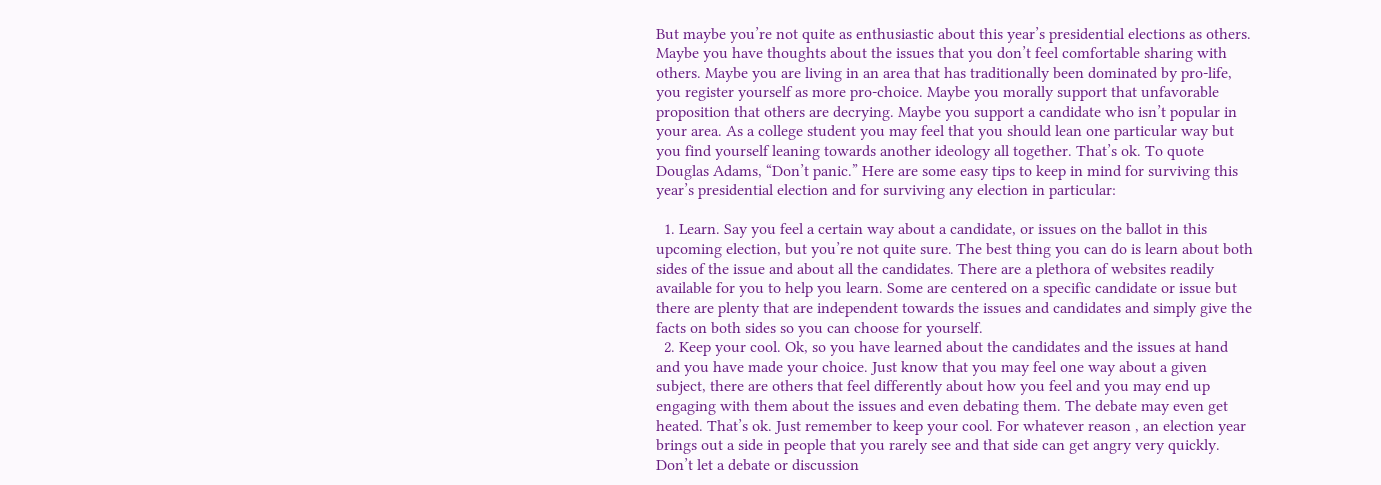But maybe you’re not quite as enthusiastic about this year’s presidential elections as others. Maybe you have thoughts about the issues that you don’t feel comfortable sharing with others. Maybe you are living in an area that has traditionally been dominated by pro-life, you register yourself as more pro-choice. Maybe you morally support that unfavorable proposition that others are decrying. Maybe you support a candidate who isn’t popular in your area. As a college student you may feel that you should lean one particular way but you find yourself leaning towards another ideology all together. That’s ok. To quote Douglas Adams, “Don’t panic.” Here are some easy tips to keep in mind for surviving this year’s presidential election and for surviving any election in particular:

  1. Learn. Say you feel a certain way about a candidate, or issues on the ballot in this upcoming election, but you’re not quite sure. The best thing you can do is learn about both sides of the issue and about all the candidates. There are a plethora of websites readily available for you to help you learn. Some are centered on a specific candidate or issue but there are plenty that are independent towards the issues and candidates and simply give the facts on both sides so you can choose for yourself.
  2. Keep your cool. Ok, so you have learned about the candidates and the issues at hand and you have made your choice. Just know that you may feel one way about a given subject, there are others that feel differently about how you feel and you may end up engaging with them about the issues and even debating them. The debate may even get heated. That’s ok. Just remember to keep your cool. For whatever reason , an election year brings out a side in people that you rarely see and that side can get angry very quickly. Don’t let a debate or discussion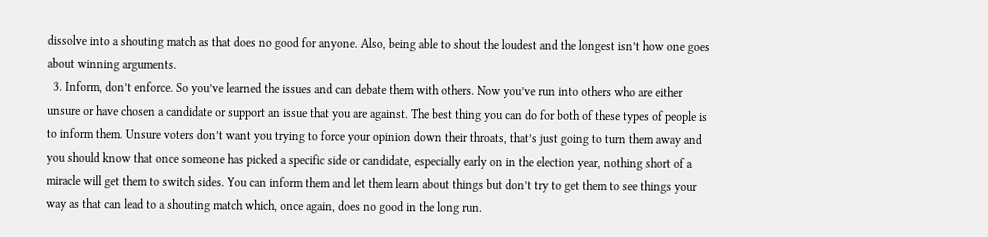dissolve into a shouting match as that does no good for anyone. Also, being able to shout the loudest and the longest isn’t how one goes about winning arguments.
  3. Inform, don’t enforce. So you’ve learned the issues and can debate them with others. Now you’ve run into others who are either unsure or have chosen a candidate or support an issue that you are against. The best thing you can do for both of these types of people is to inform them. Unsure voters don’t want you trying to force your opinion down their throats, that’s just going to turn them away and you should know that once someone has picked a specific side or candidate, especially early on in the election year, nothing short of a miracle will get them to switch sides. You can inform them and let them learn about things but don’t try to get them to see things your way as that can lead to a shouting match which, once again, does no good in the long run.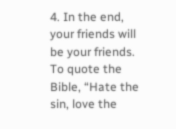4. In the end, your friends will be your friends. To quote the Bible, “Hate the sin, love the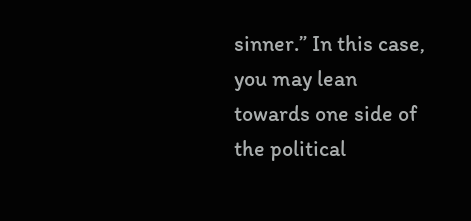sinner.” In this case, you may lean towards one side of the political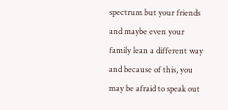spectrum but your friends and maybe even your family lean a different way and because of this, you may be afraid to speak out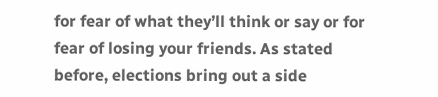for fear of what they’ll think or say or for fear of losing your friends. As stated before, elections bring out a side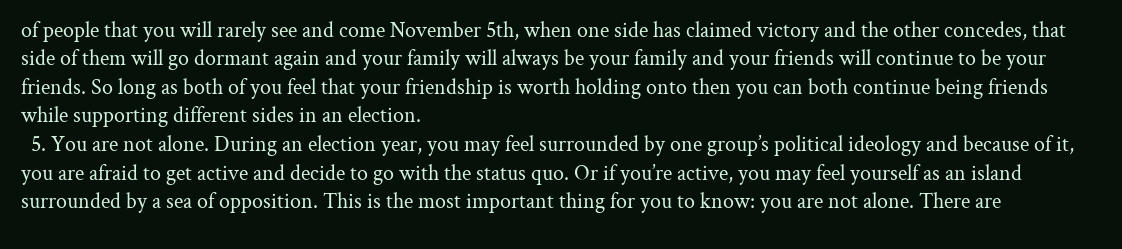of people that you will rarely see and come November 5th, when one side has claimed victory and the other concedes, that side of them will go dormant again and your family will always be your family and your friends will continue to be your friends. So long as both of you feel that your friendship is worth holding onto then you can both continue being friends while supporting different sides in an election.
  5. You are not alone. During an election year, you may feel surrounded by one group’s political ideology and because of it, you are afraid to get active and decide to go with the status quo. Or if you’re active, you may feel yourself as an island surrounded by a sea of opposition. This is the most important thing for you to know: you are not alone. There are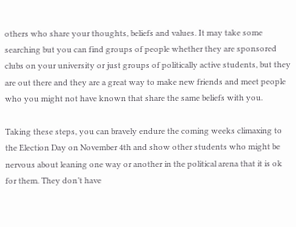others who share your thoughts, beliefs and values. It may take some searching but you can find groups of people whether they are sponsored clubs on your university or just groups of politically active students, but they are out there and they are a great way to make new friends and meet people who you might not have known that share the same beliefs with you.

Taking these steps, you can bravely endure the coming weeks climaxing to the Election Day on November 4th and show other students who might be nervous about leaning one way or another in the political arena that it is ok for them. They don’t have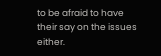to be afraid to have their say on the issues either.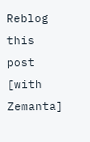Reblog this post [with Zemanta]